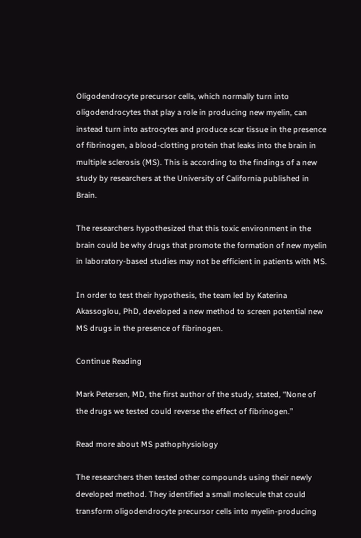Oligodendrocyte precursor cells, which normally turn into oligodendrocytes that play a role in producing new myelin, can instead turn into astrocytes and produce scar tissue in the presence of fibrinogen, a blood-clotting protein that leaks into the brain in multiple sclerosis (MS). This is according to the findings of a new study by researchers at the University of California published in Brain.

The researchers hypothesized that this toxic environment in the brain could be why drugs that promote the formation of new myelin in laboratory-based studies may not be efficient in patients with MS.

In order to test their hypothesis, the team led by Katerina Akassoglou, PhD, developed a new method to screen potential new MS drugs in the presence of fibrinogen.

Continue Reading

Mark Petersen, MD, the first author of the study, stated, “None of the drugs we tested could reverse the effect of fibrinogen.”

Read more about MS pathophysiology

The researchers then tested other compounds using their newly developed method. They identified a small molecule that could transform oligodendrocyte precursor cells into myelin-producing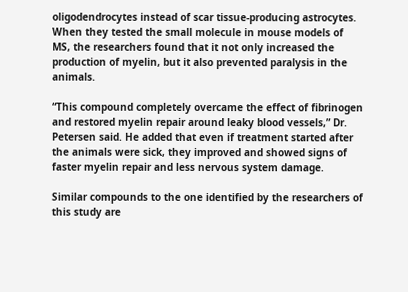oligodendrocytes instead of scar tissue-producing astrocytes. When they tested the small molecule in mouse models of MS, the researchers found that it not only increased the production of myelin, but it also prevented paralysis in the animals.

“This compound completely overcame the effect of fibrinogen and restored myelin repair around leaky blood vessels,” Dr. Petersen said. He added that even if treatment started after the animals were sick, they improved and showed signs of faster myelin repair and less nervous system damage.

Similar compounds to the one identified by the researchers of this study are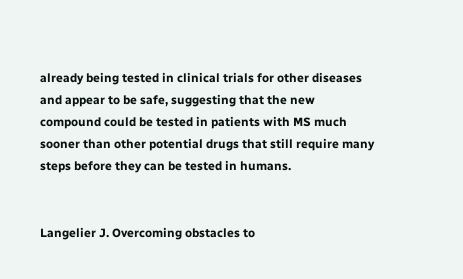already being tested in clinical trials for other diseases and appear to be safe, suggesting that the new compound could be tested in patients with MS much sooner than other potential drugs that still require many steps before they can be tested in humans.


Langelier J. Overcoming obstacles to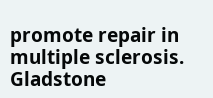promote repair in multiple sclerosis. Gladstone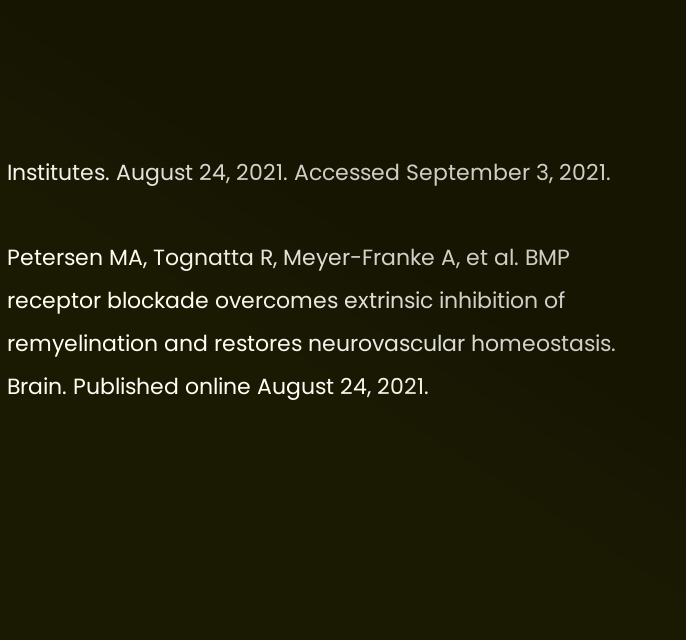Institutes. August 24, 2021. Accessed September 3, 2021.

Petersen MA, Tognatta R, Meyer-Franke A, et al. BMP receptor blockade overcomes extrinsic inhibition of remyelination and restores neurovascular homeostasis. Brain. Published online August 24, 2021.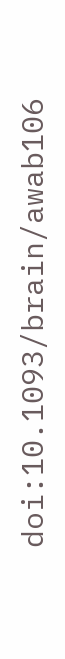doi:10.1093/brain/awab106